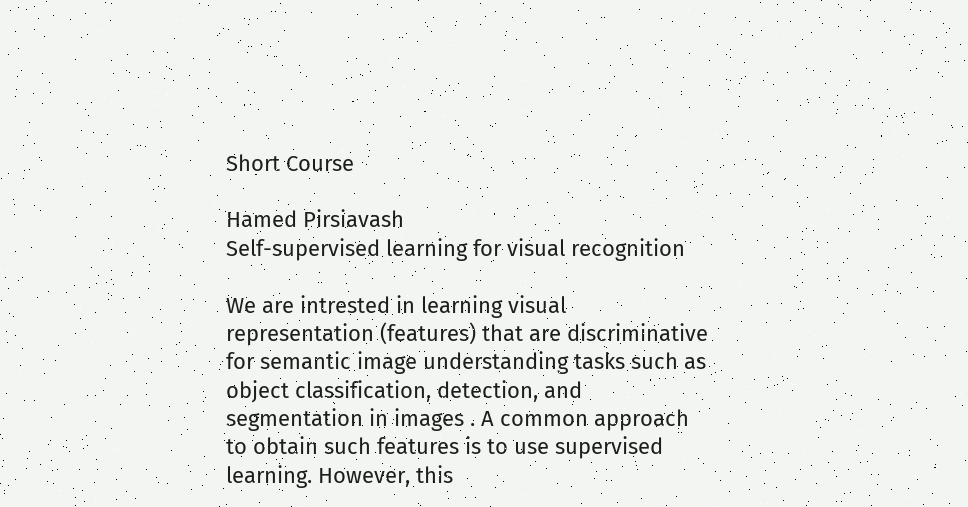Short Course

Hamed Pirsiavash
Self-supervised learning for visual recognition

We are intrested in learning visual representation (features) that are discriminative for semantic image understanding tasks such as object classification, detection, and segmentation in images . A common approach to obtain such features is to use supervised learning. However, this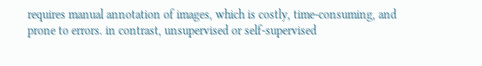requires manual annotation of images, which is costly, time-consuming, and prone to errors. in contrast, unsupervised or self-supervised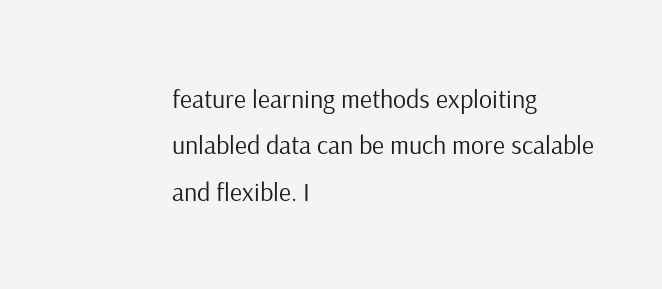feature learning methods exploiting unlabled data can be much more scalable and flexible. I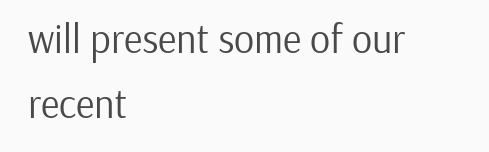will present some of our recent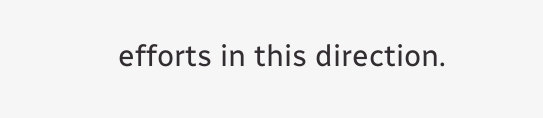efforts in this direction.